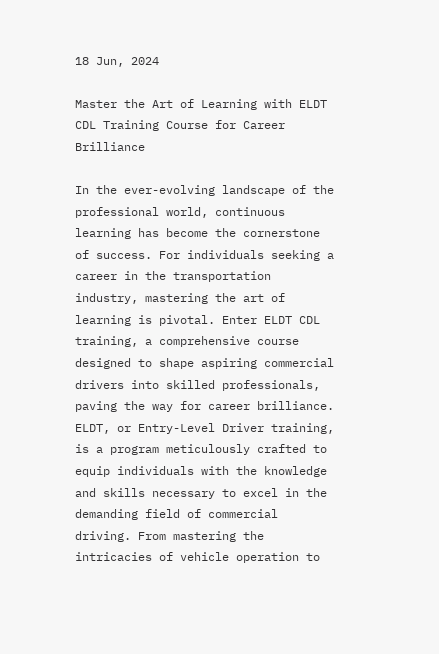18 Jun, 2024

Master the Art of Learning with ELDT CDL Training Course for Career Brilliance

In the ever-evolving landscape of the professional world, continuous learning has become the cornerstone of success. For individuals seeking a career in the transportation industry, mastering the art of learning is pivotal. Enter ELDT CDL training, a comprehensive course designed to shape aspiring commercial drivers into skilled professionals, paving the way for career brilliance. ELDT, or Entry-Level Driver training, is a program meticulously crafted to equip individuals with the knowledge and skills necessary to excel in the demanding field of commercial driving. From mastering the intricacies of vehicle operation to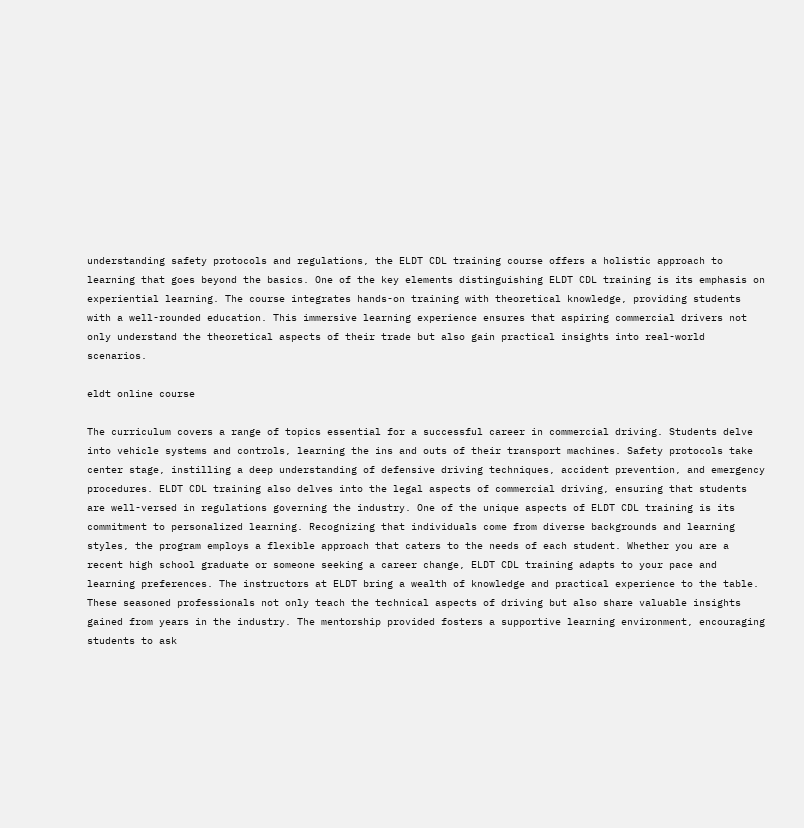understanding safety protocols and regulations, the ELDT CDL training course offers a holistic approach to learning that goes beyond the basics. One of the key elements distinguishing ELDT CDL training is its emphasis on experiential learning. The course integrates hands-on training with theoretical knowledge, providing students with a well-rounded education. This immersive learning experience ensures that aspiring commercial drivers not only understand the theoretical aspects of their trade but also gain practical insights into real-world scenarios.

eldt online course

The curriculum covers a range of topics essential for a successful career in commercial driving. Students delve into vehicle systems and controls, learning the ins and outs of their transport machines. Safety protocols take center stage, instilling a deep understanding of defensive driving techniques, accident prevention, and emergency procedures. ELDT CDL training also delves into the legal aspects of commercial driving, ensuring that students are well-versed in regulations governing the industry. One of the unique aspects of ELDT CDL training is its commitment to personalized learning. Recognizing that individuals come from diverse backgrounds and learning styles, the program employs a flexible approach that caters to the needs of each student. Whether you are a recent high school graduate or someone seeking a career change, ELDT CDL training adapts to your pace and learning preferences. The instructors at ELDT bring a wealth of knowledge and practical experience to the table. These seasoned professionals not only teach the technical aspects of driving but also share valuable insights gained from years in the industry. The mentorship provided fosters a supportive learning environment, encouraging students to ask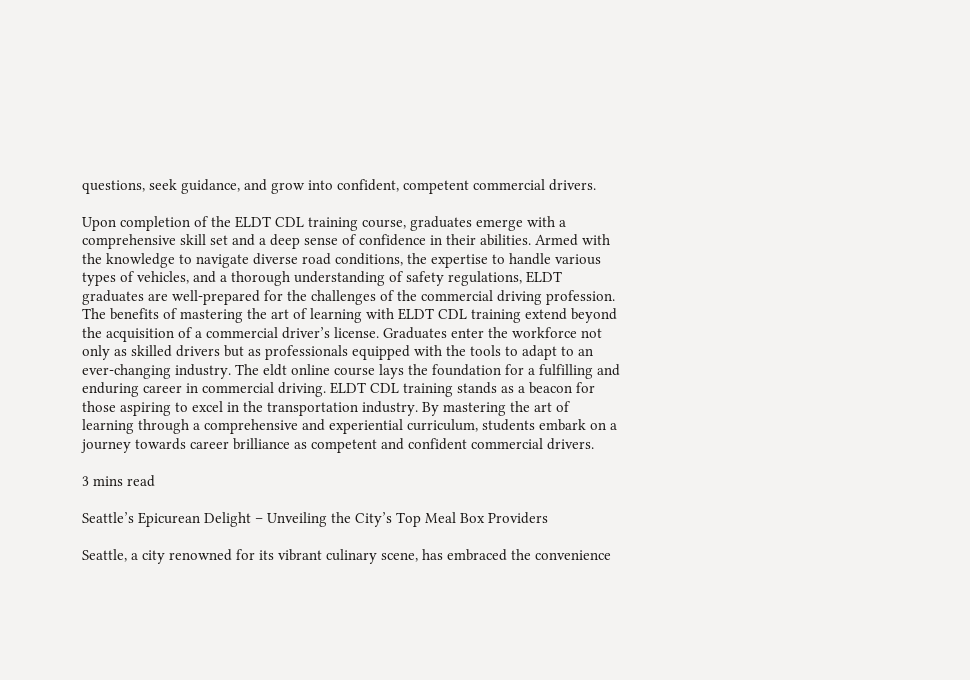questions, seek guidance, and grow into confident, competent commercial drivers.

Upon completion of the ELDT CDL training course, graduates emerge with a comprehensive skill set and a deep sense of confidence in their abilities. Armed with the knowledge to navigate diverse road conditions, the expertise to handle various types of vehicles, and a thorough understanding of safety regulations, ELDT graduates are well-prepared for the challenges of the commercial driving profession. The benefits of mastering the art of learning with ELDT CDL training extend beyond the acquisition of a commercial driver’s license. Graduates enter the workforce not only as skilled drivers but as professionals equipped with the tools to adapt to an ever-changing industry. The eldt online course lays the foundation for a fulfilling and enduring career in commercial driving. ELDT CDL training stands as a beacon for those aspiring to excel in the transportation industry. By mastering the art of learning through a comprehensive and experiential curriculum, students embark on a journey towards career brilliance as competent and confident commercial drivers.

3 mins read

Seattle’s Epicurean Delight – Unveiling the City’s Top Meal Box Providers

Seattle, a city renowned for its vibrant culinary scene, has embraced the convenience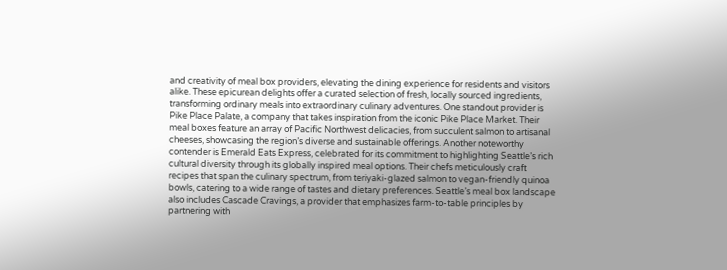and creativity of meal box providers, elevating the dining experience for residents and visitors alike. These epicurean delights offer a curated selection of fresh, locally sourced ingredients, transforming ordinary meals into extraordinary culinary adventures. One standout provider is Pike Place Palate, a company that takes inspiration from the iconic Pike Place Market. Their meal boxes feature an array of Pacific Northwest delicacies, from succulent salmon to artisanal cheeses, showcasing the region’s diverse and sustainable offerings. Another noteworthy contender is Emerald Eats Express, celebrated for its commitment to highlighting Seattle’s rich cultural diversity through its globally inspired meal options. Their chefs meticulously craft recipes that span the culinary spectrum, from teriyaki-glazed salmon to vegan-friendly quinoa bowls, catering to a wide range of tastes and dietary preferences. Seattle’s meal box landscape also includes Cascade Cravings, a provider that emphasizes farm-to-table principles by partnering with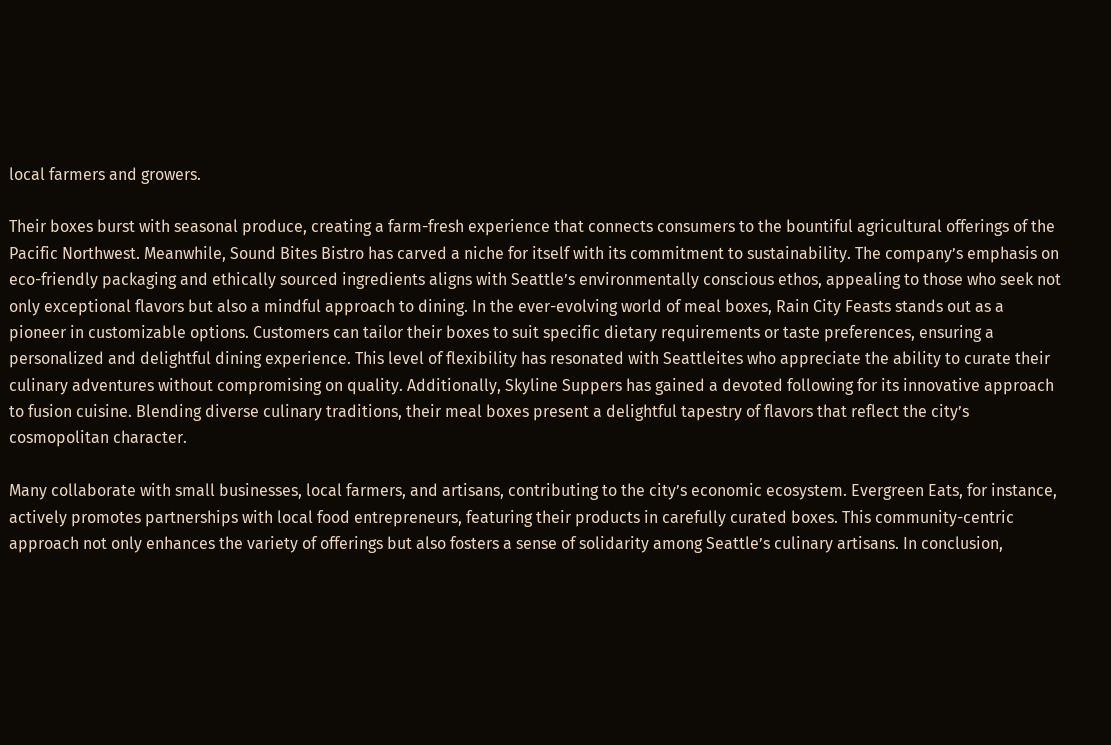local farmers and growers.

Their boxes burst with seasonal produce, creating a farm-fresh experience that connects consumers to the bountiful agricultural offerings of the Pacific Northwest. Meanwhile, Sound Bites Bistro has carved a niche for itself with its commitment to sustainability. The company’s emphasis on eco-friendly packaging and ethically sourced ingredients aligns with Seattle’s environmentally conscious ethos, appealing to those who seek not only exceptional flavors but also a mindful approach to dining. In the ever-evolving world of meal boxes, Rain City Feasts stands out as a pioneer in customizable options. Customers can tailor their boxes to suit specific dietary requirements or taste preferences, ensuring a personalized and delightful dining experience. This level of flexibility has resonated with Seattleites who appreciate the ability to curate their culinary adventures without compromising on quality. Additionally, Skyline Suppers has gained a devoted following for its innovative approach to fusion cuisine. Blending diverse culinary traditions, their meal boxes present a delightful tapestry of flavors that reflect the city’s cosmopolitan character.

Many collaborate with small businesses, local farmers, and artisans, contributing to the city’s economic ecosystem. Evergreen Eats, for instance, actively promotes partnerships with local food entrepreneurs, featuring their products in carefully curated boxes. This community-centric approach not only enhances the variety of offerings but also fosters a sense of solidarity among Seattle’s culinary artisans. In conclusion,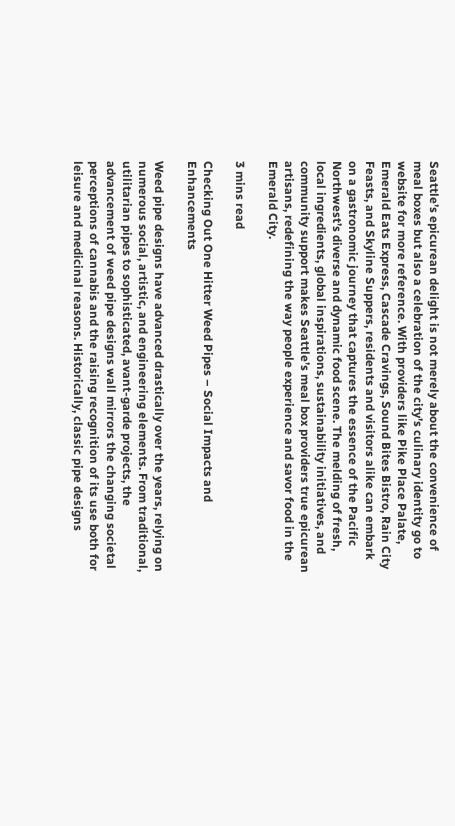Seattle’s epicurean delight is not merely about the convenience of meal boxes but also a celebration of the city’s culinary identity go to website for more reference. With providers like Pike Place Palate, Emerald Eats Express, Cascade Cravings, Sound Bites Bistro, Rain City Feasts, and Skyline Suppers, residents and visitors alike can embark on a gastronomic journey that captures the essence of the Pacific Northwest’s diverse and dynamic food scene. The melding of fresh, local ingredients, global inspirations, sustainability initiatives, and community support makes Seattle’s meal box providers true epicurean artisans, redefining the way people experience and savor food in the Emerald City.

3 mins read

Checking Out One Hitter Weed Pipes – Social Impacts and Enhancements

Weed pipe designs have advanced drastically over the years, relying on numerous social, artistic, and engineering elements. From traditional, utilitarian pipes to sophisticated, avant-garde projects, the advancement of weed pipe designs wall mirrors the changing societal perceptions of cannabis and the raising recognition of its use both for leisure and medicinal reasons. Historically, classic pipe designs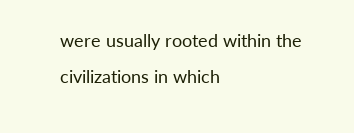were usually rooted within the civilizations in which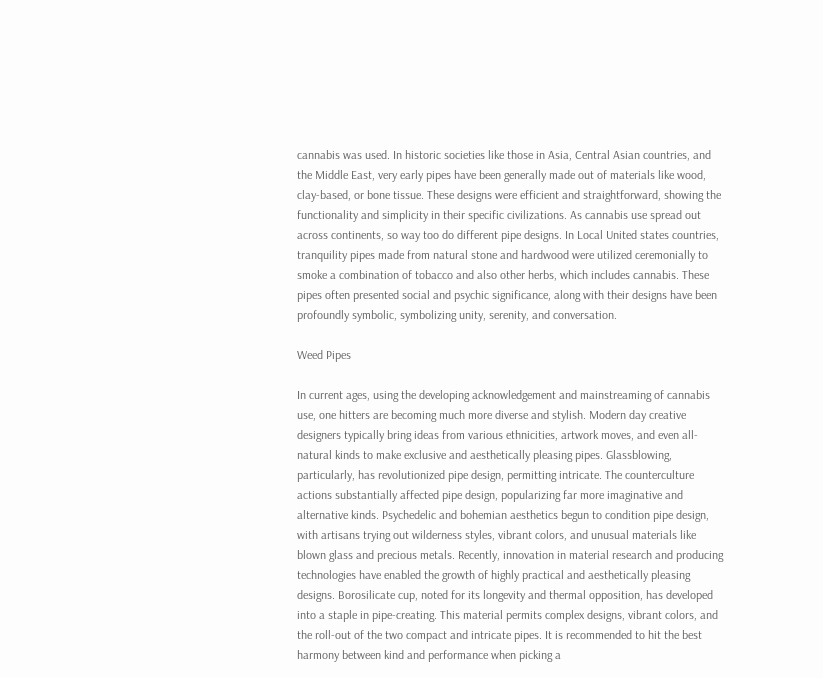cannabis was used. In historic societies like those in Asia, Central Asian countries, and the Middle East, very early pipes have been generally made out of materials like wood, clay-based, or bone tissue. These designs were efficient and straightforward, showing the functionality and simplicity in their specific civilizations. As cannabis use spread out across continents, so way too do different pipe designs. In Local United states countries, tranquility pipes made from natural stone and hardwood were utilized ceremonially to smoke a combination of tobacco and also other herbs, which includes cannabis. These pipes often presented social and psychic significance, along with their designs have been profoundly symbolic, symbolizing unity, serenity, and conversation.

Weed Pipes

In current ages, using the developing acknowledgement and mainstreaming of cannabis use, one hitters are becoming much more diverse and stylish. Modern day creative designers typically bring ideas from various ethnicities, artwork moves, and even all-natural kinds to make exclusive and aesthetically pleasing pipes. Glassblowing, particularly, has revolutionized pipe design, permitting intricate. The counterculture actions substantially affected pipe design, popularizing far more imaginative and alternative kinds. Psychedelic and bohemian aesthetics begun to condition pipe design, with artisans trying out wilderness styles, vibrant colors, and unusual materials like blown glass and precious metals. Recently, innovation in material research and producing technologies have enabled the growth of highly practical and aesthetically pleasing designs. Borosilicate cup, noted for its longevity and thermal opposition, has developed into a staple in pipe-creating. This material permits complex designs, vibrant colors, and the roll-out of the two compact and intricate pipes. It is recommended to hit the best harmony between kind and performance when picking a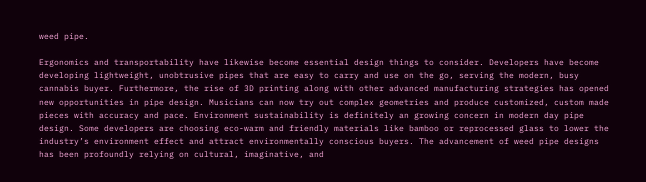weed pipe.

Ergonomics and transportability have likewise become essential design things to consider. Developers have become developing lightweight, unobtrusive pipes that are easy to carry and use on the go, serving the modern, busy cannabis buyer. Furthermore, the rise of 3D printing along with other advanced manufacturing strategies has opened new opportunities in pipe design. Musicians can now try out complex geometries and produce customized, custom made pieces with accuracy and pace. Environment sustainability is definitely an growing concern in modern day pipe design. Some developers are choosing eco-warm and friendly materials like bamboo or reprocessed glass to lower the industry’s environment effect and attract environmentally conscious buyers. The advancement of weed pipe designs has been profoundly relying on cultural, imaginative, and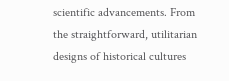scientific advancements. From the straightforward, utilitarian designs of historical cultures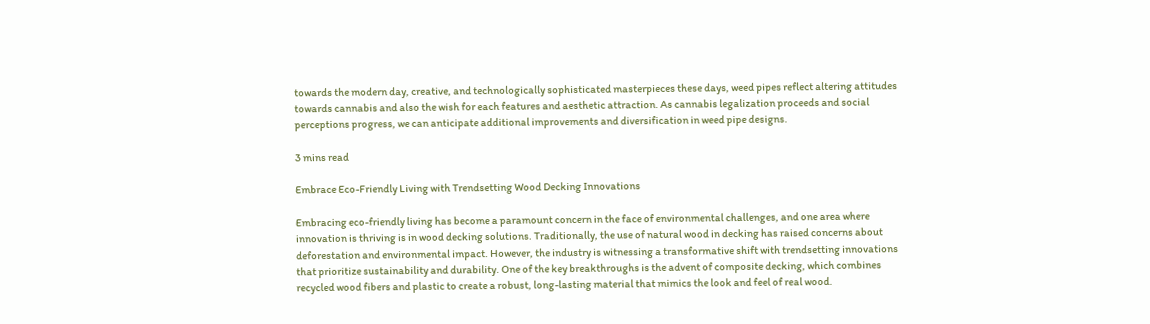towards the modern day, creative, and technologically sophisticated masterpieces these days, weed pipes reflect altering attitudes towards cannabis and also the wish for each features and aesthetic attraction. As cannabis legalization proceeds and social perceptions progress, we can anticipate additional improvements and diversification in weed pipe designs.

3 mins read

Embrace Eco-Friendly Living with Trendsetting Wood Decking Innovations

Embracing eco-friendly living has become a paramount concern in the face of environmental challenges, and one area where innovation is thriving is in wood decking solutions. Traditionally, the use of natural wood in decking has raised concerns about deforestation and environmental impact. However, the industry is witnessing a transformative shift with trendsetting innovations that prioritize sustainability and durability. One of the key breakthroughs is the advent of composite decking, which combines recycled wood fibers and plastic to create a robust, long-lasting material that mimics the look and feel of real wood.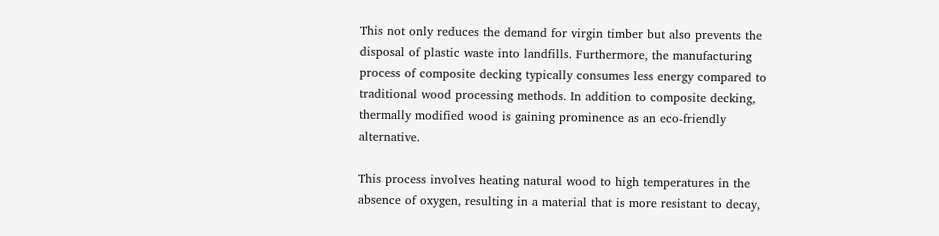This not only reduces the demand for virgin timber but also prevents the disposal of plastic waste into landfills. Furthermore, the manufacturing process of composite decking typically consumes less energy compared to traditional wood processing methods. In addition to composite decking, thermally modified wood is gaining prominence as an eco-friendly alternative.

This process involves heating natural wood to high temperatures in the absence of oxygen, resulting in a material that is more resistant to decay,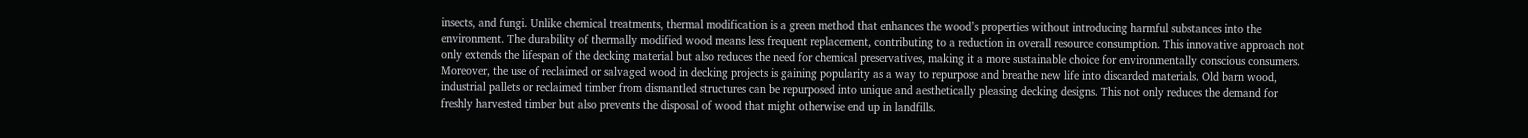insects, and fungi. Unlike chemical treatments, thermal modification is a green method that enhances the wood’s properties without introducing harmful substances into the environment. The durability of thermally modified wood means less frequent replacement, contributing to a reduction in overall resource consumption. This innovative approach not only extends the lifespan of the decking material but also reduces the need for chemical preservatives, making it a more sustainable choice for environmentally conscious consumers. Moreover, the use of reclaimed or salvaged wood in decking projects is gaining popularity as a way to repurpose and breathe new life into discarded materials. Old barn wood, industrial pallets or reclaimed timber from dismantled structures can be repurposed into unique and aesthetically pleasing decking designs. This not only reduces the demand for freshly harvested timber but also prevents the disposal of wood that might otherwise end up in landfills.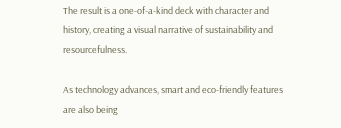The result is a one-of-a-kind deck with character and history, creating a visual narrative of sustainability and resourcefulness.

As technology advances, smart and eco-friendly features are also being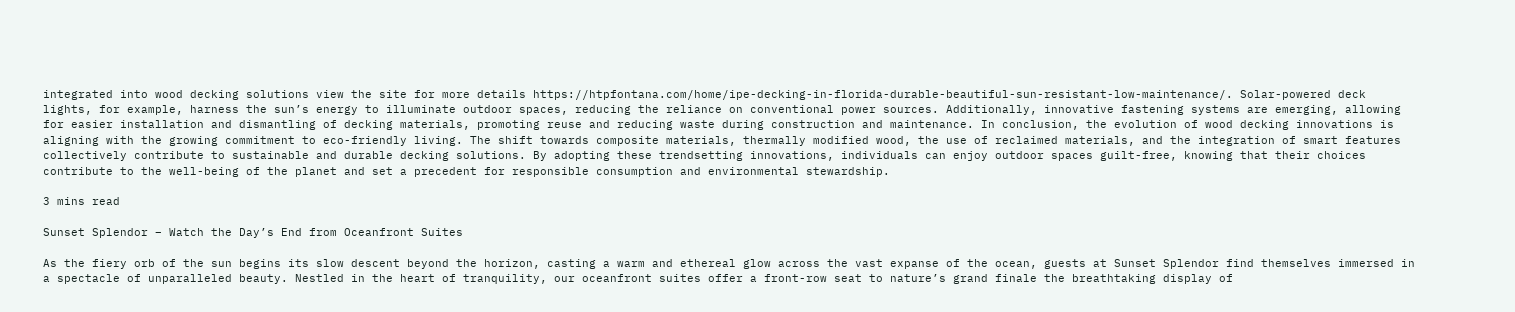integrated into wood decking solutions view the site for more details https://htpfontana.com/home/ipe-decking-in-florida-durable-beautiful-sun-resistant-low-maintenance/. Solar-powered deck lights, for example, harness the sun’s energy to illuminate outdoor spaces, reducing the reliance on conventional power sources. Additionally, innovative fastening systems are emerging, allowing for easier installation and dismantling of decking materials, promoting reuse and reducing waste during construction and maintenance. In conclusion, the evolution of wood decking innovations is aligning with the growing commitment to eco-friendly living. The shift towards composite materials, thermally modified wood, the use of reclaimed materials, and the integration of smart features collectively contribute to sustainable and durable decking solutions. By adopting these trendsetting innovations, individuals can enjoy outdoor spaces guilt-free, knowing that their choices contribute to the well-being of the planet and set a precedent for responsible consumption and environmental stewardship.

3 mins read

Sunset Splendor – Watch the Day’s End from Oceanfront Suites

As the fiery orb of the sun begins its slow descent beyond the horizon, casting a warm and ethereal glow across the vast expanse of the ocean, guests at Sunset Splendor find themselves immersed in a spectacle of unparalleled beauty. Nestled in the heart of tranquility, our oceanfront suites offer a front-row seat to nature’s grand finale the breathtaking display of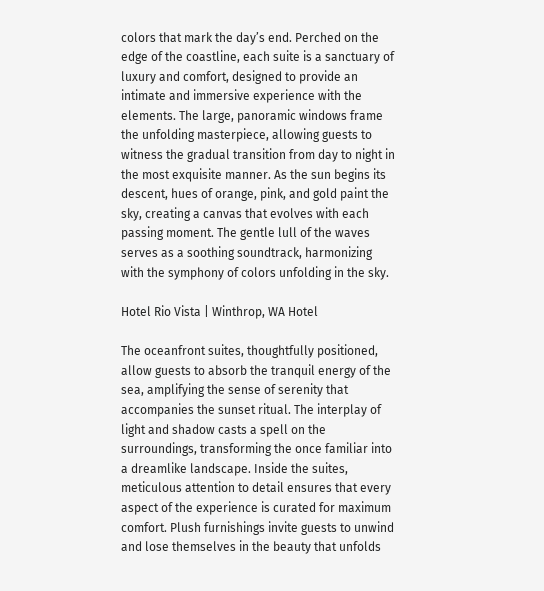colors that mark the day’s end. Perched on the edge of the coastline, each suite is a sanctuary of luxury and comfort, designed to provide an intimate and immersive experience with the elements. The large, panoramic windows frame the unfolding masterpiece, allowing guests to witness the gradual transition from day to night in the most exquisite manner. As the sun begins its descent, hues of orange, pink, and gold paint the sky, creating a canvas that evolves with each passing moment. The gentle lull of the waves serves as a soothing soundtrack, harmonizing with the symphony of colors unfolding in the sky.

Hotel Rio Vista | Winthrop, WA Hotel

The oceanfront suites, thoughtfully positioned, allow guests to absorb the tranquil energy of the sea, amplifying the sense of serenity that accompanies the sunset ritual. The interplay of light and shadow casts a spell on the surroundings, transforming the once familiar into a dreamlike landscape. Inside the suites, meticulous attention to detail ensures that every aspect of the experience is curated for maximum comfort. Plush furnishings invite guests to unwind and lose themselves in the beauty that unfolds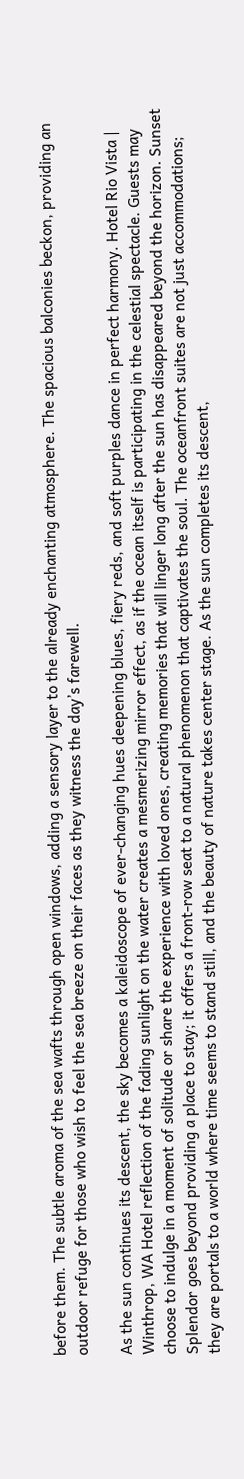before them. The subtle aroma of the sea wafts through open windows, adding a sensory layer to the already enchanting atmosphere. The spacious balconies beckon, providing an outdoor refuge for those who wish to feel the sea breeze on their faces as they witness the day’s farewell.

As the sun continues its descent, the sky becomes a kaleidoscope of ever-changing hues deepening blues, fiery reds, and soft purples dance in perfect harmony. Hotel Rio Vista | Winthrop, WA Hotel reflection of the fading sunlight on the water creates a mesmerizing mirror effect, as if the ocean itself is participating in the celestial spectacle. Guests may choose to indulge in a moment of solitude or share the experience with loved ones, creating memories that will linger long after the sun has disappeared beyond the horizon. Sunset Splendor goes beyond providing a place to stay; it offers a front-row seat to a natural phenomenon that captivates the soul. The oceanfront suites are not just accommodations; they are portals to a world where time seems to stand still, and the beauty of nature takes center stage. As the sun completes its descent,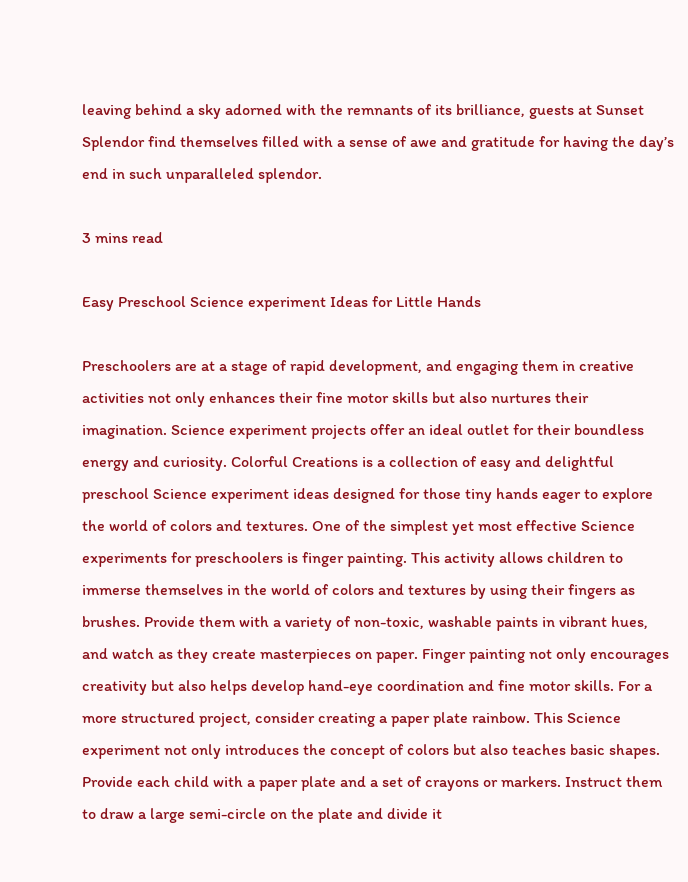leaving behind a sky adorned with the remnants of its brilliance, guests at Sunset Splendor find themselves filled with a sense of awe and gratitude for having the day’s end in such unparalleled splendor.

3 mins read

Easy Preschool Science experiment Ideas for Little Hands

Preschoolers are at a stage of rapid development, and engaging them in creative activities not only enhances their fine motor skills but also nurtures their imagination. Science experiment projects offer an ideal outlet for their boundless energy and curiosity. Colorful Creations is a collection of easy and delightful preschool Science experiment ideas designed for those tiny hands eager to explore the world of colors and textures. One of the simplest yet most effective Science experiments for preschoolers is finger painting. This activity allows children to immerse themselves in the world of colors and textures by using their fingers as brushes. Provide them with a variety of non-toxic, washable paints in vibrant hues, and watch as they create masterpieces on paper. Finger painting not only encourages creativity but also helps develop hand-eye coordination and fine motor skills. For a more structured project, consider creating a paper plate rainbow. This Science experiment not only introduces the concept of colors but also teaches basic shapes.  Provide each child with a paper plate and a set of crayons or markers. Instruct them to draw a large semi-circle on the plate and divide it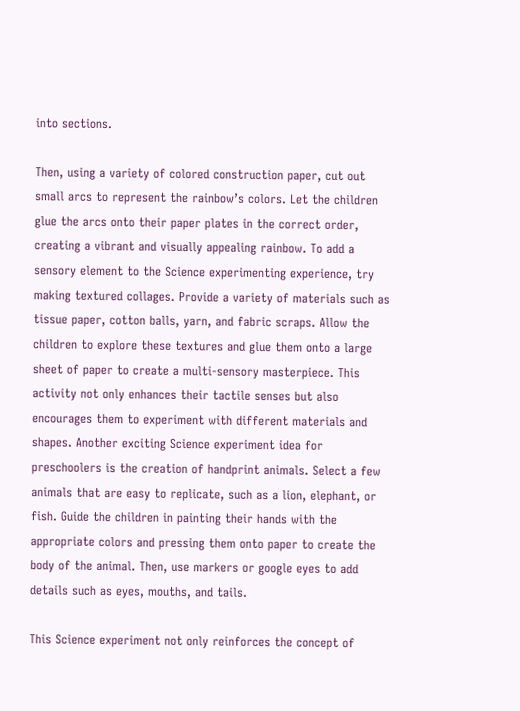into sections.

Then, using a variety of colored construction paper, cut out small arcs to represent the rainbow’s colors. Let the children glue the arcs onto their paper plates in the correct order, creating a vibrant and visually appealing rainbow. To add a sensory element to the Science experimenting experience, try making textured collages. Provide a variety of materials such as tissue paper, cotton balls, yarn, and fabric scraps. Allow the children to explore these textures and glue them onto a large sheet of paper to create a multi-sensory masterpiece. This activity not only enhances their tactile senses but also encourages them to experiment with different materials and shapes. Another exciting Science experiment idea for preschoolers is the creation of handprint animals. Select a few animals that are easy to replicate, such as a lion, elephant, or fish. Guide the children in painting their hands with the appropriate colors and pressing them onto paper to create the body of the animal. Then, use markers or google eyes to add details such as eyes, mouths, and tails.

This Science experiment not only reinforces the concept of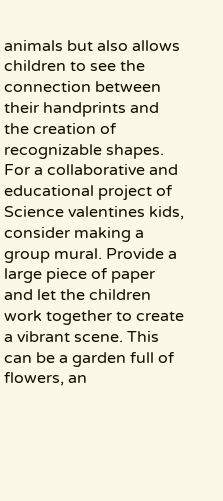animals but also allows children to see the connection between their handprints and the creation of recognizable shapes. For a collaborative and educational project of Science valentines kids, consider making a group mural. Provide a large piece of paper and let the children work together to create a vibrant scene. This can be a garden full of flowers, an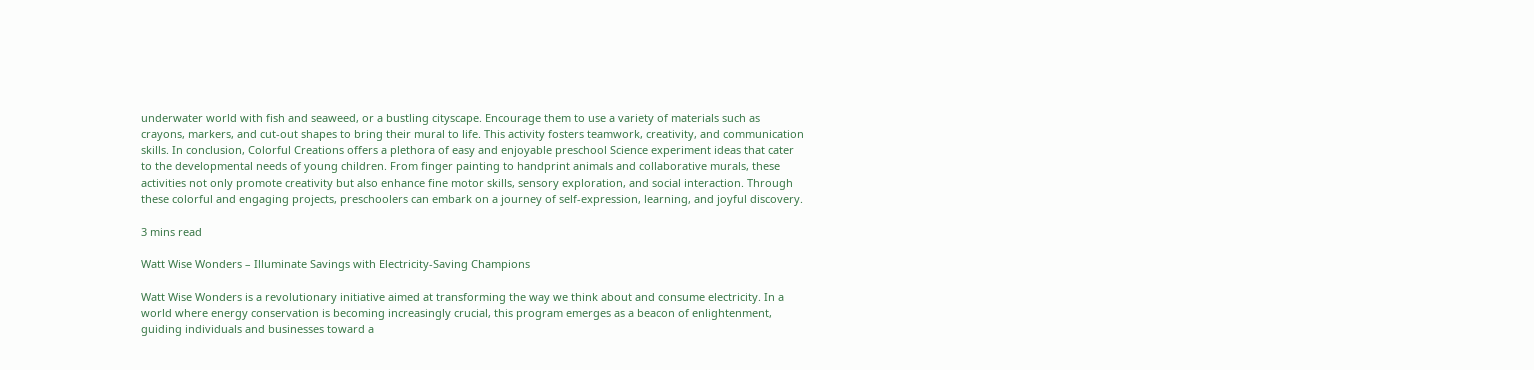underwater world with fish and seaweed, or a bustling cityscape. Encourage them to use a variety of materials such as crayons, markers, and cut-out shapes to bring their mural to life. This activity fosters teamwork, creativity, and communication skills. In conclusion, Colorful Creations offers a plethora of easy and enjoyable preschool Science experiment ideas that cater to the developmental needs of young children. From finger painting to handprint animals and collaborative murals, these activities not only promote creativity but also enhance fine motor skills, sensory exploration, and social interaction. Through these colorful and engaging projects, preschoolers can embark on a journey of self-expression, learning, and joyful discovery.

3 mins read

Watt Wise Wonders – Illuminate Savings with Electricity-Saving Champions

Watt Wise Wonders is a revolutionary initiative aimed at transforming the way we think about and consume electricity. In a world where energy conservation is becoming increasingly crucial, this program emerges as a beacon of enlightenment, guiding individuals and businesses toward a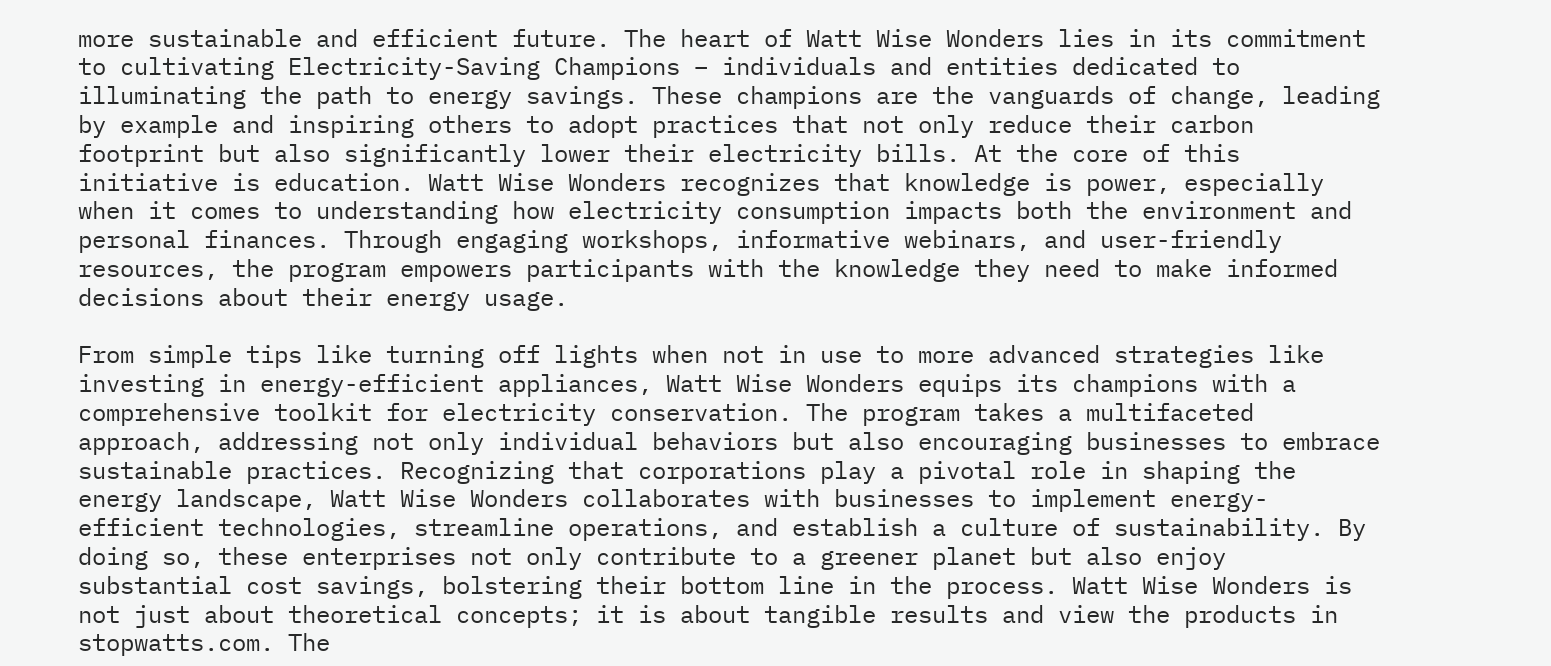more sustainable and efficient future. The heart of Watt Wise Wonders lies in its commitment to cultivating Electricity-Saving Champions – individuals and entities dedicated to illuminating the path to energy savings. These champions are the vanguards of change, leading by example and inspiring others to adopt practices that not only reduce their carbon footprint but also significantly lower their electricity bills. At the core of this initiative is education. Watt Wise Wonders recognizes that knowledge is power, especially when it comes to understanding how electricity consumption impacts both the environment and personal finances. Through engaging workshops, informative webinars, and user-friendly resources, the program empowers participants with the knowledge they need to make informed decisions about their energy usage.

From simple tips like turning off lights when not in use to more advanced strategies like investing in energy-efficient appliances, Watt Wise Wonders equips its champions with a comprehensive toolkit for electricity conservation. The program takes a multifaceted approach, addressing not only individual behaviors but also encouraging businesses to embrace sustainable practices. Recognizing that corporations play a pivotal role in shaping the energy landscape, Watt Wise Wonders collaborates with businesses to implement energy-efficient technologies, streamline operations, and establish a culture of sustainability. By doing so, these enterprises not only contribute to a greener planet but also enjoy substantial cost savings, bolstering their bottom line in the process. Watt Wise Wonders is not just about theoretical concepts; it is about tangible results and view the products in stopwatts.com. The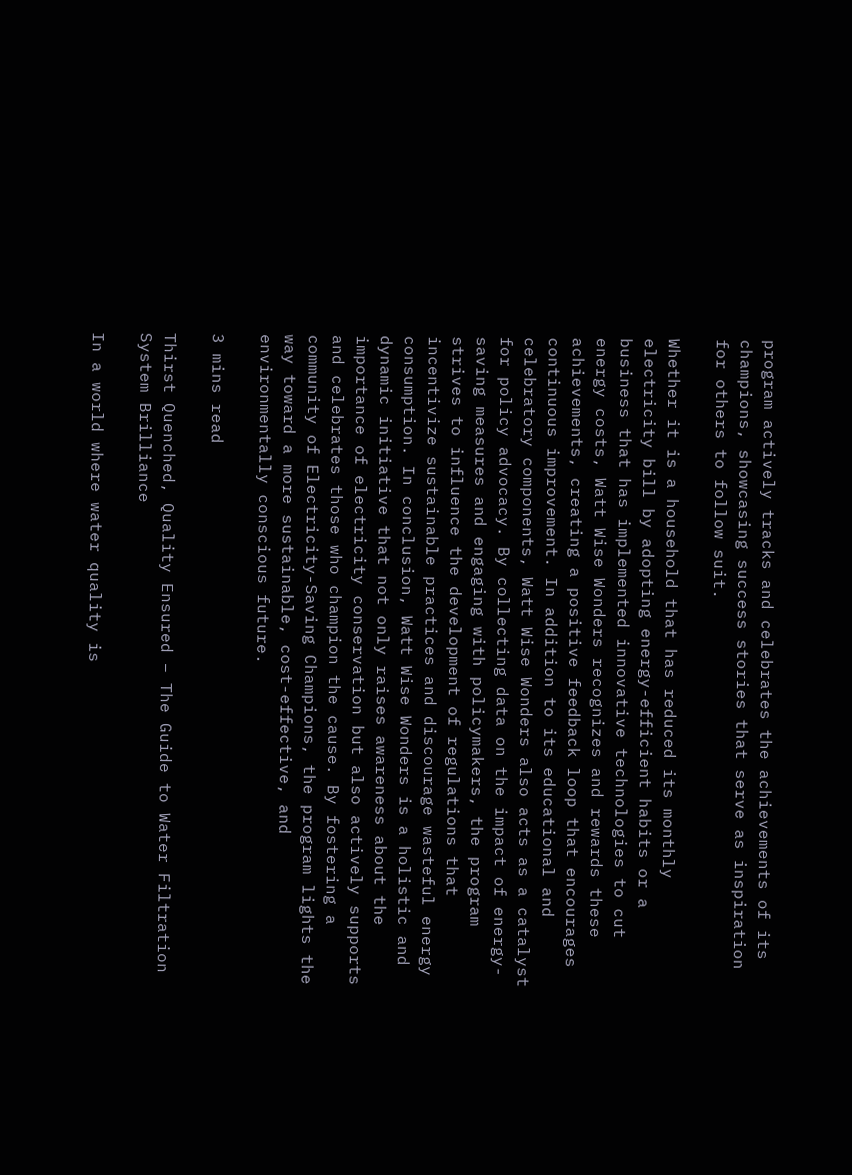program actively tracks and celebrates the achievements of its champions, showcasing success stories that serve as inspiration for others to follow suit.

Whether it is a household that has reduced its monthly electricity bill by adopting energy-efficient habits or a business that has implemented innovative technologies to cut energy costs, Watt Wise Wonders recognizes and rewards these achievements, creating a positive feedback loop that encourages continuous improvement. In addition to its educational and celebratory components, Watt Wise Wonders also acts as a catalyst for policy advocacy. By collecting data on the impact of energy-saving measures and engaging with policymakers, the program strives to influence the development of regulations that incentivize sustainable practices and discourage wasteful energy consumption. In conclusion, Watt Wise Wonders is a holistic and dynamic initiative that not only raises awareness about the importance of electricity conservation but also actively supports and celebrates those who champion the cause. By fostering a community of Electricity-Saving Champions, the program lights the way toward a more sustainable, cost-effective, and environmentally conscious future.

3 mins read

Thirst Quenched, Quality Ensured – The Guide to Water Filtration System Brilliance

In a world where water quality is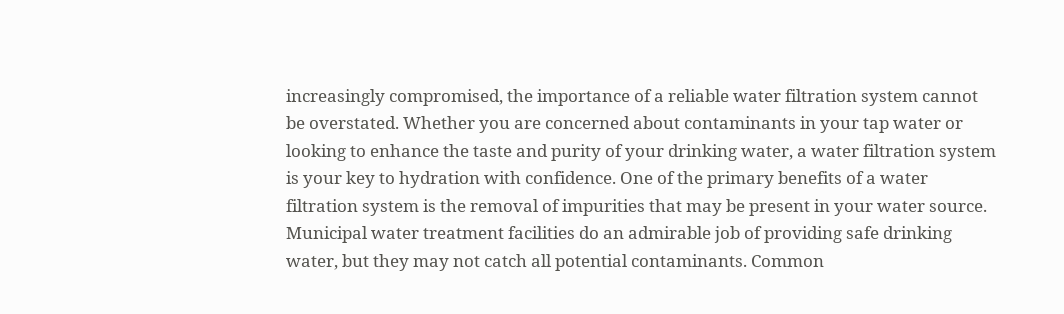increasingly compromised, the importance of a reliable water filtration system cannot be overstated. Whether you are concerned about contaminants in your tap water or looking to enhance the taste and purity of your drinking water, a water filtration system is your key to hydration with confidence. One of the primary benefits of a water filtration system is the removal of impurities that may be present in your water source. Municipal water treatment facilities do an admirable job of providing safe drinking water, but they may not catch all potential contaminants. Common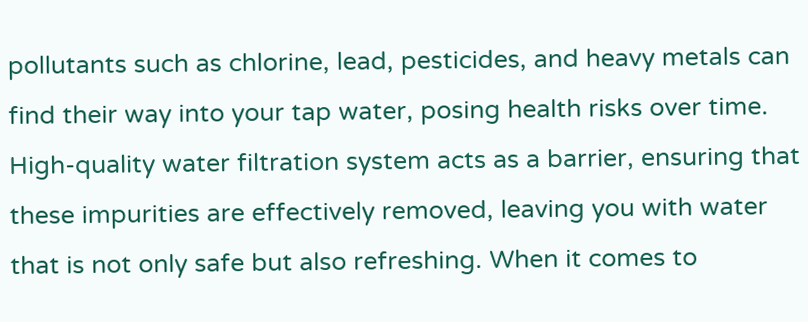pollutants such as chlorine, lead, pesticides, and heavy metals can find their way into your tap water, posing health risks over time. High-quality water filtration system acts as a barrier, ensuring that these impurities are effectively removed, leaving you with water that is not only safe but also refreshing. When it comes to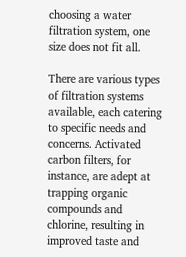choosing a water filtration system, one size does not fit all.

There are various types of filtration systems available, each catering to specific needs and concerns. Activated carbon filters, for instance, are adept at trapping organic compounds and chlorine, resulting in improved taste and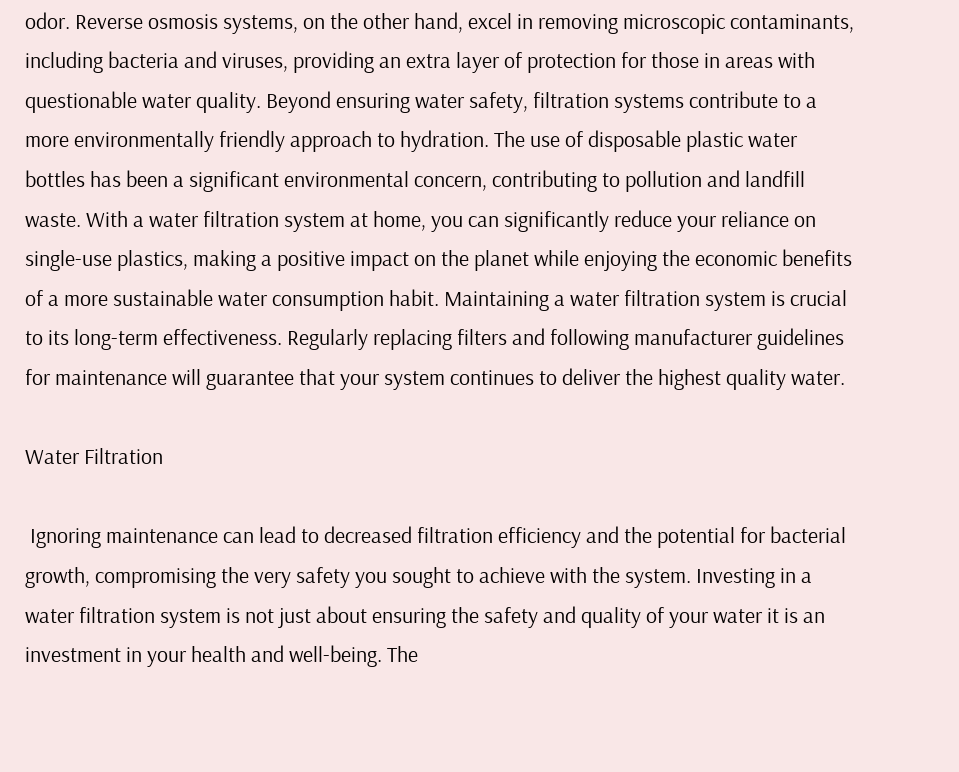odor. Reverse osmosis systems, on the other hand, excel in removing microscopic contaminants, including bacteria and viruses, providing an extra layer of protection for those in areas with questionable water quality. Beyond ensuring water safety, filtration systems contribute to a more environmentally friendly approach to hydration. The use of disposable plastic water bottles has been a significant environmental concern, contributing to pollution and landfill waste. With a water filtration system at home, you can significantly reduce your reliance on single-use plastics, making a positive impact on the planet while enjoying the economic benefits of a more sustainable water consumption habit. Maintaining a water filtration system is crucial to its long-term effectiveness. Regularly replacing filters and following manufacturer guidelines for maintenance will guarantee that your system continues to deliver the highest quality water.

Water Filtration

 Ignoring maintenance can lead to decreased filtration efficiency and the potential for bacterial growth, compromising the very safety you sought to achieve with the system. Investing in a water filtration system is not just about ensuring the safety and quality of your water it is an investment in your health and well-being. The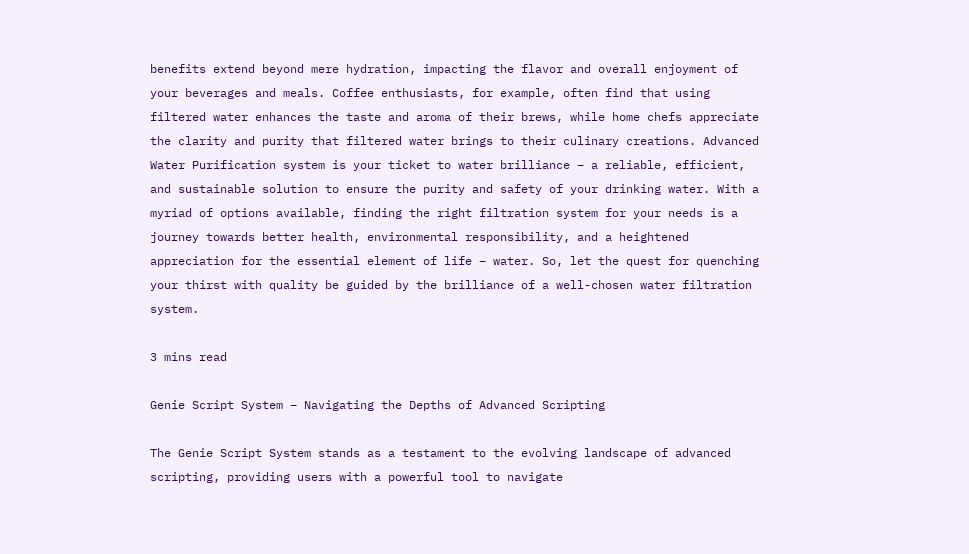benefits extend beyond mere hydration, impacting the flavor and overall enjoyment of your beverages and meals. Coffee enthusiasts, for example, often find that using filtered water enhances the taste and aroma of their brews, while home chefs appreciate the clarity and purity that filtered water brings to their culinary creations. Advanced Water Purification system is your ticket to water brilliance – a reliable, efficient, and sustainable solution to ensure the purity and safety of your drinking water. With a myriad of options available, finding the right filtration system for your needs is a journey towards better health, environmental responsibility, and a heightened appreciation for the essential element of life – water. So, let the quest for quenching your thirst with quality be guided by the brilliance of a well-chosen water filtration system.

3 mins read

Genie Script System – Navigating the Depths of Advanced Scripting

The Genie Script System stands as a testament to the evolving landscape of advanced scripting, providing users with a powerful tool to navigate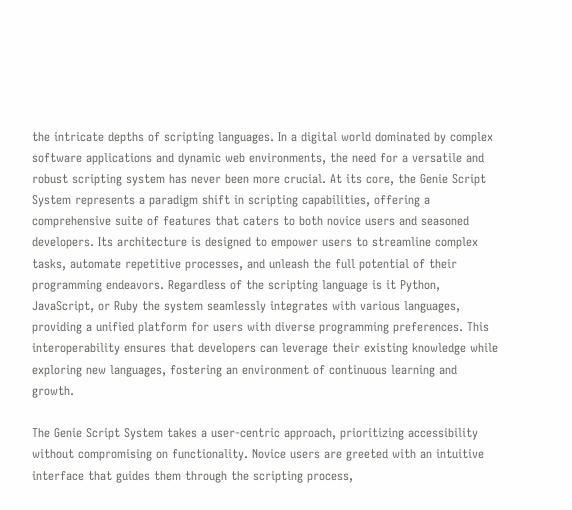the intricate depths of scripting languages. In a digital world dominated by complex software applications and dynamic web environments, the need for a versatile and robust scripting system has never been more crucial. At its core, the Genie Script System represents a paradigm shift in scripting capabilities, offering a comprehensive suite of features that caters to both novice users and seasoned developers. Its architecture is designed to empower users to streamline complex tasks, automate repetitive processes, and unleash the full potential of their programming endeavors. Regardless of the scripting language is it Python, JavaScript, or Ruby the system seamlessly integrates with various languages, providing a unified platform for users with diverse programming preferences. This interoperability ensures that developers can leverage their existing knowledge while exploring new languages, fostering an environment of continuous learning and growth.

The Genie Script System takes a user-centric approach, prioritizing accessibility without compromising on functionality. Novice users are greeted with an intuitive interface that guides them through the scripting process,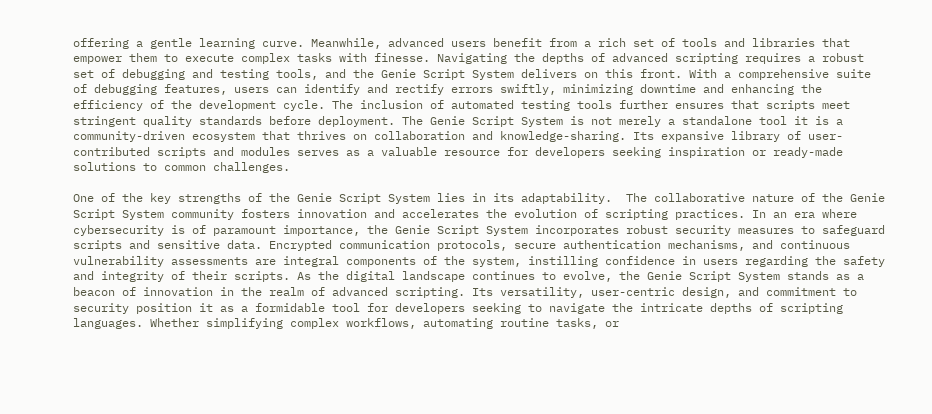offering a gentle learning curve. Meanwhile, advanced users benefit from a rich set of tools and libraries that empower them to execute complex tasks with finesse. Navigating the depths of advanced scripting requires a robust set of debugging and testing tools, and the Genie Script System delivers on this front. With a comprehensive suite of debugging features, users can identify and rectify errors swiftly, minimizing downtime and enhancing the efficiency of the development cycle. The inclusion of automated testing tools further ensures that scripts meet stringent quality standards before deployment. The Genie Script System is not merely a standalone tool it is a community-driven ecosystem that thrives on collaboration and knowledge-sharing. Its expansive library of user-contributed scripts and modules serves as a valuable resource for developers seeking inspiration or ready-made solutions to common challenges.

One of the key strengths of the Genie Script System lies in its adaptability.  The collaborative nature of the Genie Script System community fosters innovation and accelerates the evolution of scripting practices. In an era where cybersecurity is of paramount importance, the Genie Script System incorporates robust security measures to safeguard scripts and sensitive data. Encrypted communication protocols, secure authentication mechanisms, and continuous vulnerability assessments are integral components of the system, instilling confidence in users regarding the safety and integrity of their scripts. As the digital landscape continues to evolve, the Genie Script System stands as a beacon of innovation in the realm of advanced scripting. Its versatility, user-centric design, and commitment to security position it as a formidable tool for developers seeking to navigate the intricate depths of scripting languages. Whether simplifying complex workflows, automating routine tasks, or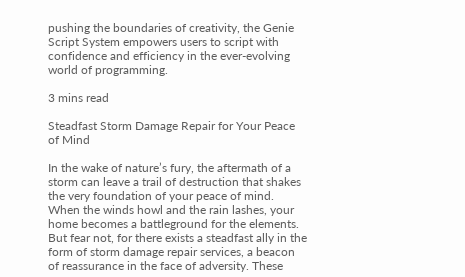pushing the boundaries of creativity, the Genie Script System empowers users to script with confidence and efficiency in the ever-evolving world of programming.

3 mins read

Steadfast Storm Damage Repair for Your Peace of Mind

In the wake of nature’s fury, the aftermath of a storm can leave a trail of destruction that shakes the very foundation of your peace of mind. When the winds howl and the rain lashes, your home becomes a battleground for the elements. But fear not, for there exists a steadfast ally in the form of storm damage repair services, a beacon of reassurance in the face of adversity. These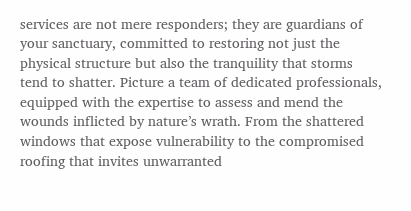services are not mere responders; they are guardians of your sanctuary, committed to restoring not just the physical structure but also the tranquility that storms tend to shatter. Picture a team of dedicated professionals, equipped with the expertise to assess and mend the wounds inflicted by nature’s wrath. From the shattered windows that expose vulnerability to the compromised roofing that invites unwarranted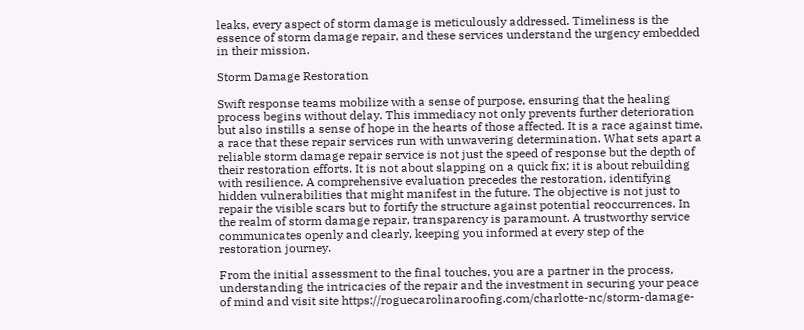leaks, every aspect of storm damage is meticulously addressed. Timeliness is the essence of storm damage repair, and these services understand the urgency embedded in their mission.

Storm Damage Restoration

Swift response teams mobilize with a sense of purpose, ensuring that the healing process begins without delay. This immediacy not only prevents further deterioration but also instills a sense of hope in the hearts of those affected. It is a race against time, a race that these repair services run with unwavering determination. What sets apart a reliable storm damage repair service is not just the speed of response but the depth of their restoration efforts. It is not about slapping on a quick fix; it is about rebuilding with resilience. A comprehensive evaluation precedes the restoration, identifying hidden vulnerabilities that might manifest in the future. The objective is not just to repair the visible scars but to fortify the structure against potential reoccurrences. In the realm of storm damage repair, transparency is paramount. A trustworthy service communicates openly and clearly, keeping you informed at every step of the restoration journey.

From the initial assessment to the final touches, you are a partner in the process, understanding the intricacies of the repair and the investment in securing your peace of mind and visit site https://roguecarolinaroofing.com/charlotte-nc/storm-damage-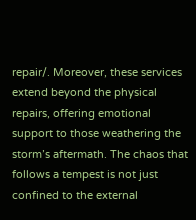repair/. Moreover, these services extend beyond the physical repairs, offering emotional support to those weathering the storm’s aftermath. The chaos that follows a tempest is not just confined to the external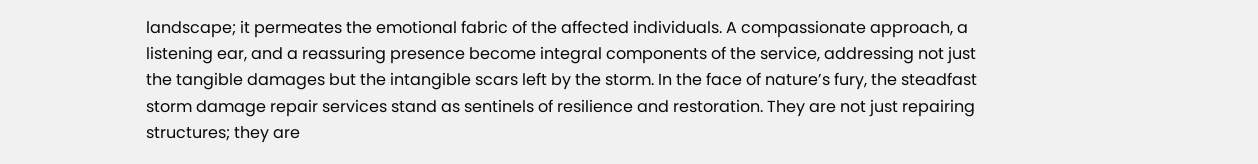landscape; it permeates the emotional fabric of the affected individuals. A compassionate approach, a listening ear, and a reassuring presence become integral components of the service, addressing not just the tangible damages but the intangible scars left by the storm. In the face of nature’s fury, the steadfast storm damage repair services stand as sentinels of resilience and restoration. They are not just repairing structures; they are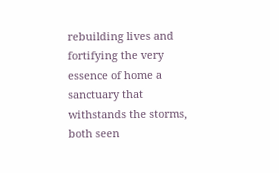rebuilding lives and fortifying the very essence of home a sanctuary that withstands the storms, both seen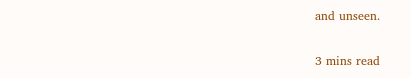and unseen.

3 mins read